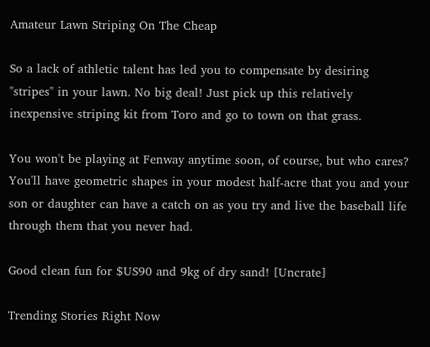Amateur Lawn Striping On The Cheap

So a lack of athletic talent has led you to compensate by desiring "stripes" in your lawn. No big deal! Just pick up this relatively inexpensive striping kit from Toro and go to town on that grass.

You won't be playing at Fenway anytime soon, of course, but who cares? You'll have geometric shapes in your modest half-acre that you and your son or daughter can have a catch on as you try and live the baseball life through them that you never had.

Good clean fun for $US90 and 9kg of dry sand! [Uncrate]

Trending Stories Right Now